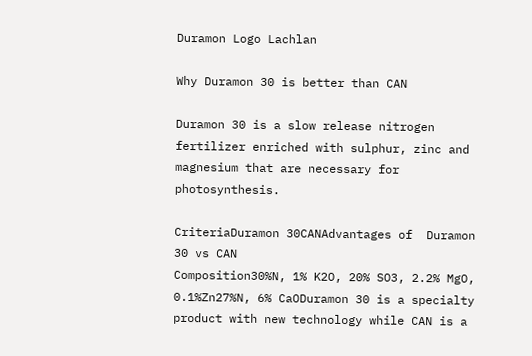Duramon Logo Lachlan

Why Duramon 30 is better than CAN

Duramon 30 is a slow release nitrogen fertilizer enriched with sulphur, zinc and magnesium that are necessary for photosynthesis.

CriteriaDuramon 30CANAdvantages of  Duramon 30 vs CAN
Composition30%N, 1% K2O, 20% SO3, 2.2% MgO, 0.1%Zn27%N, 6% CaODuramon 30 is a specialty product with new technology while CAN is a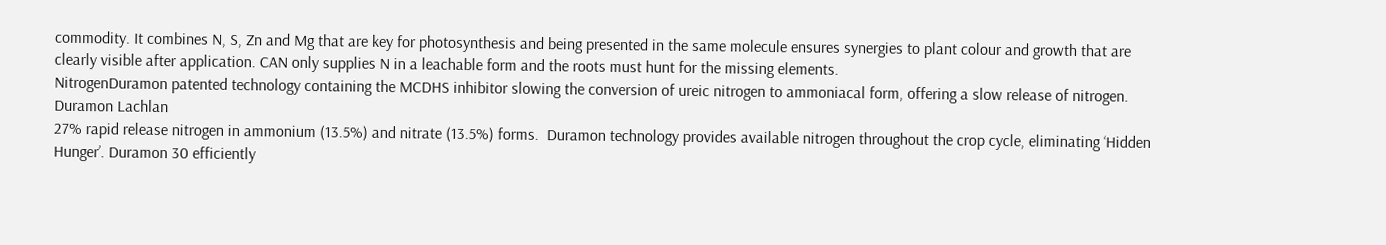commodity. It combines N, S, Zn and Mg that are key for photosynthesis and being presented in the same molecule ensures synergies to plant colour and growth that are clearly visible after application. CAN only supplies N in a leachable form and the roots must hunt for the missing elements.
NitrogenDuramon patented technology containing the MCDHS inhibitor slowing the conversion of ureic nitrogen to ammoniacal form, offering a slow release of nitrogen.
Duramon Lachlan
27% rapid release nitrogen in ammonium (13.5%) and nitrate (13.5%) forms.  Duramon technology provides available nitrogen throughout the crop cycle, eliminating ‘Hidden Hunger’. Duramon 30 efficiently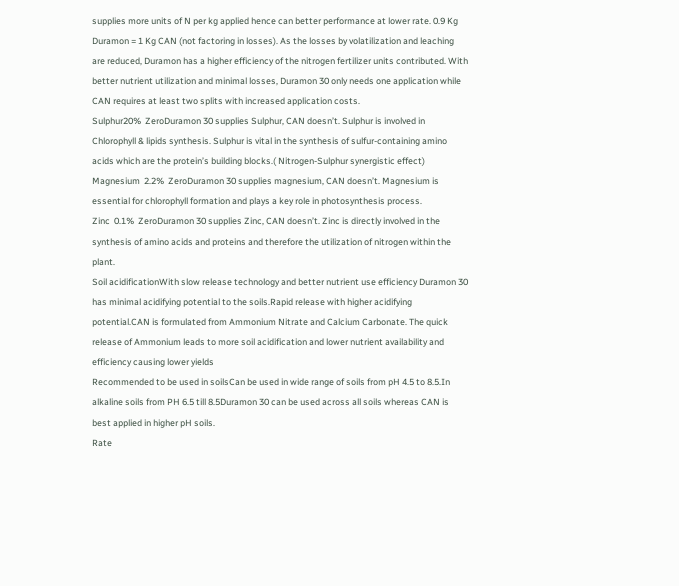supplies more units of N per kg applied hence can better performance at lower rate. 0.9 Kg Duramon = 1 Kg CAN (not factoring in losses). As the losses by volatilization and leaching are reduced, Duramon has a higher efficiency of the nitrogen fertilizer units contributed. With better nutrient utilization and minimal losses, Duramon 30 only needs one application while CAN requires at least two splits with increased application costs.
Sulphur20%  ZeroDuramon 30 supplies Sulphur, CAN doesn’t. Sulphur is involved in Chlorophyll & lipids synthesis. Sulphur is vital in the synthesis of sulfur-containing amino acids which are the protein’s building blocks.( Nitrogen-Sulphur synergistic effect)
Magnesium  2.2%  ZeroDuramon 30 supplies magnesium, CAN doesn’t. Magnesium is essential for chlorophyll formation and plays a key role in photosynthesis process.
Zinc  0.1%  ZeroDuramon 30 supplies Zinc, CAN doesn’t. Zinc is directly involved in the synthesis of amino acids and proteins and therefore the utilization of nitrogen within the plant.
Soil acidificationWith slow release technology and better nutrient use efficiency Duramon 30 has minimal acidifying potential to the soils.Rapid release with higher acidifying potential.CAN is formulated from Ammonium Nitrate and Calcium Carbonate. The quick release of Ammonium leads to more soil acidification and lower nutrient availability and efficiency causing lower yields
Recommended to be used in soilsCan be used in wide range of soils from pH 4.5 to 8.5.In alkaline soils from PH 6.5 till 8.5Duramon 30 can be used across all soils whereas CAN is best applied in higher pH soils.
Rate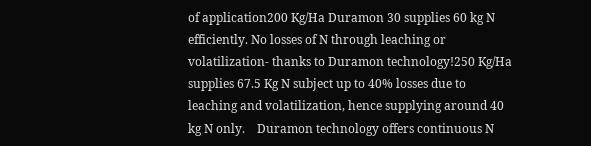of application200 Kg/Ha Duramon 30 supplies 60 kg N efficiently. No losses of N through leaching or volatilization- thanks to Duramon technology!250 Kg/Ha supplies 67.5 Kg N subject up to 40% losses due to leaching and volatilization, hence supplying around 40 kg N only.    Duramon technology offers continuous N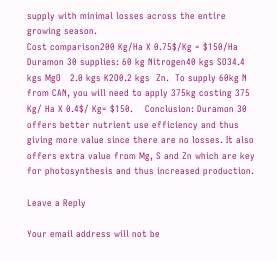supply with minimal losses across the entire growing season.
Cost comparison200 Kg/Ha X 0.75$/Kg = $150/Ha Duramon 30 supplies: 60 kg Nitrogen40 kgs SO34.4 kgs MgO   2.0 kgs K2O0.2 kgs  Zn.  To supply 60kg N from CAN, you will need to apply 375kg costing 375 Kg/ Ha X 0.4$/ Kg= $150.    Conclusion: Duramon 30 offers better nutrient use efficiency and thus giving more value since there are no losses. It also offers extra value from Mg, S and Zn which are key for photosynthesis and thus increased production.

Leave a Reply

Your email address will not be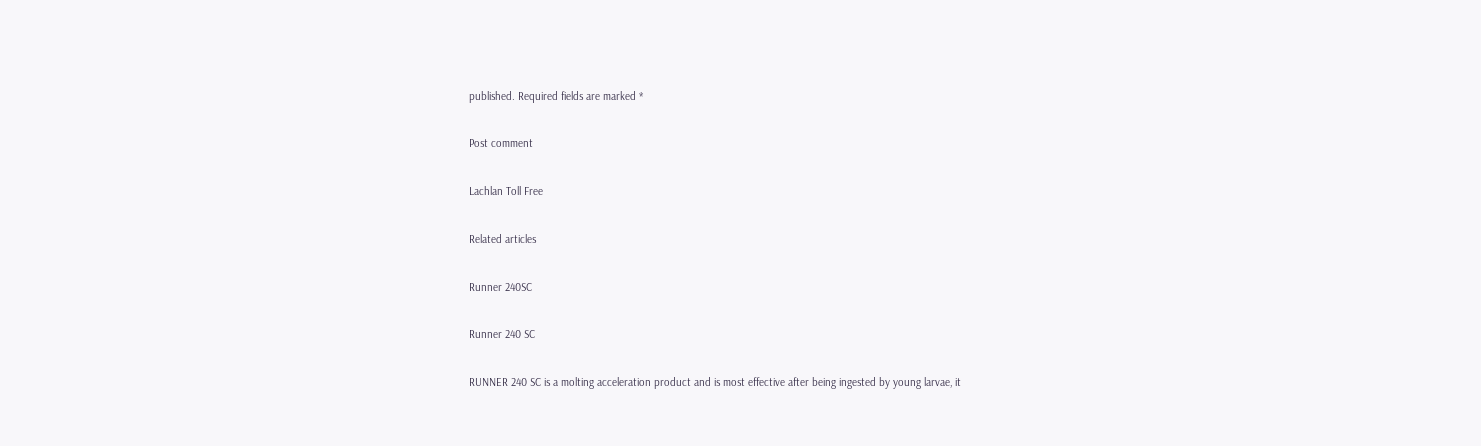published. Required fields are marked *

Post comment

Lachlan Toll Free

Related articles

Runner 240SC

Runner 240 SC

RUNNER 240 SC is a molting acceleration product and is most effective after being ingested by young larvae, it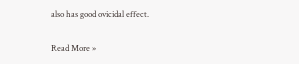also has good ovicidal effect.

Read More »